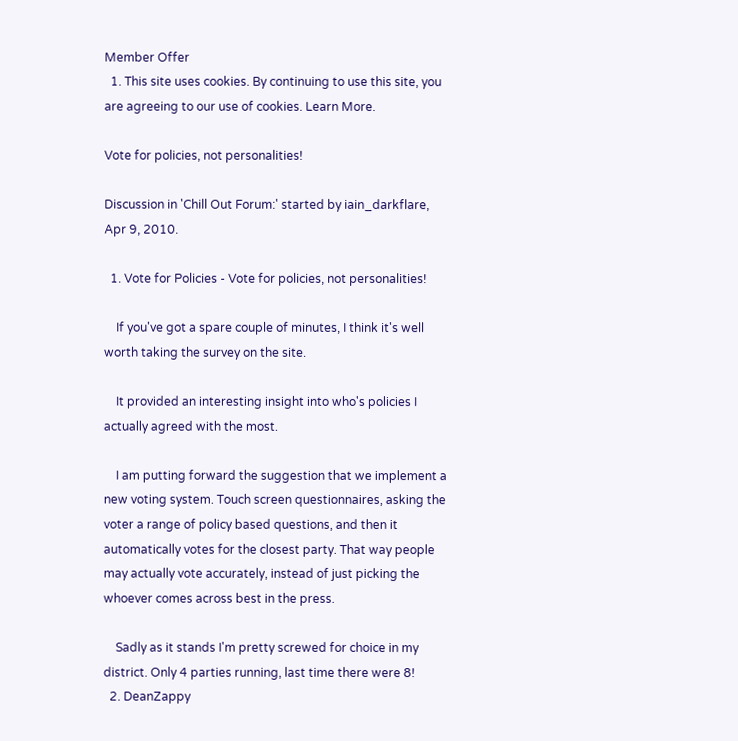Member Offer
  1. This site uses cookies. By continuing to use this site, you are agreeing to our use of cookies. Learn More.

Vote for policies, not personalities!

Discussion in 'Chill Out Forum:' started by iain_darkflare, Apr 9, 2010.

  1. Vote for Policies - Vote for policies, not personalities!

    If you've got a spare couple of minutes, I think it's well worth taking the survey on the site.

    It provided an interesting insight into who's policies I actually agreed with the most.

    I am putting forward the suggestion that we implement a new voting system. Touch screen questionnaires, asking the voter a range of policy based questions, and then it automatically votes for the closest party. That way people may actually vote accurately, instead of just picking the whoever comes across best in the press.

    Sadly as it stands I'm pretty screwed for choice in my district. Only 4 parties running, last time there were 8!
  2. DeanZappy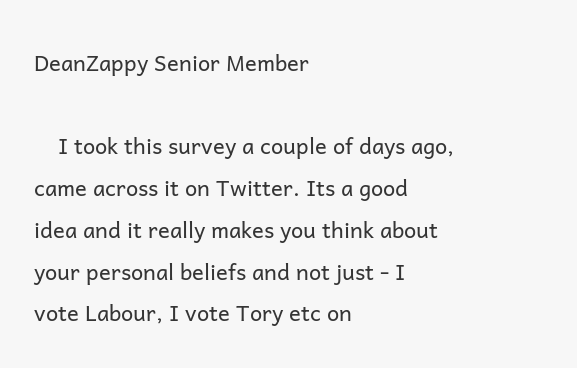DeanZappy Senior Member

    I took this survey a couple of days ago, came across it on Twitter. Its a good idea and it really makes you think about your personal beliefs and not just - I vote Labour, I vote Tory etc on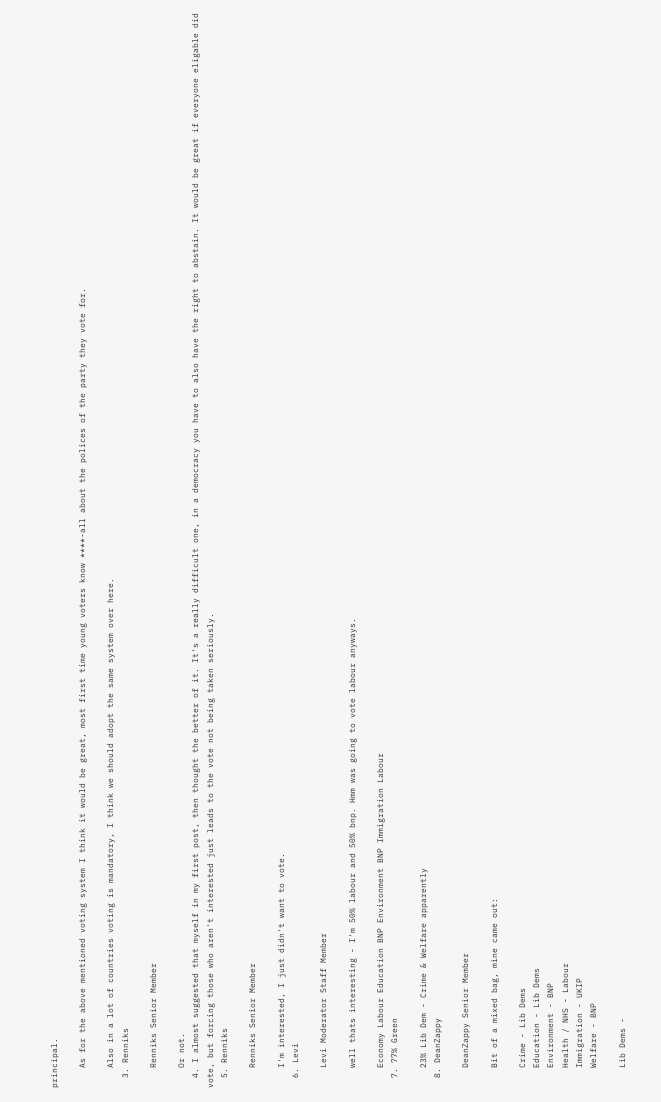principal.

    As for the above mentioned voting system I think it would be great, most first time young voters know ****-all about the polices of the party they vote for.

    Also in a lot of countries voting is mandatory, I think we should adopt the same system over here.
  3. Renniks

    Renniks Senior Member

    Or not.
  4. I almost suggested that myself in my first post, then thought the better of it. It's a really difficult one, in a democracy you have to also have the right to abstain. It would be great if everyone eligable did vote, but forcing those who aren't interested just leads to the vote not being taken seriously.
  5. Renniks

    Renniks Senior Member

    I'm interested, I just didn't want to vote.
  6. Levi

    Levi Moderator Staff Member

    well thats interesting - I'm 50% labour and 50% bnp. Hmm was going to vote labour anyways.

    Economy Labour Education BNP Environment BNP Immigration Labour
  7. 77% Green

    23% Lib Dem - Crime & Welfare apparently
  8. DeanZappy

    DeanZappy Senior Member

    Bit of a mixed bag, mine came out:

    Crime - Lib Dems
    Education - Lib Dems
    Environment - BNP
    Health / NHS - Labour
    Immigration - UKIP
    Welfare - BNP

    Lib Dems -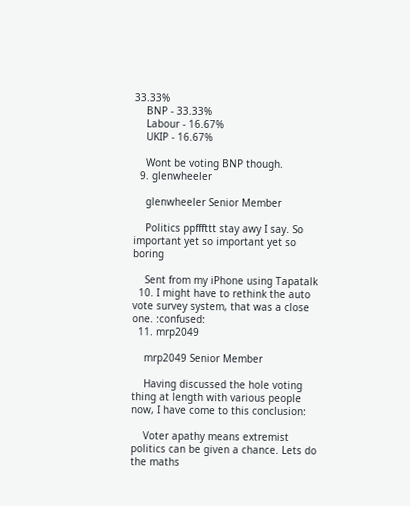33.33%
    BNP - 33.33%
    Labour - 16.67%
    UKIP - 16.67%

    Wont be voting BNP though.
  9. glenwheeler

    glenwheeler Senior Member

    Politics ppfffttt stay awy I say. So important yet so important yet so boring

    Sent from my iPhone using Tapatalk
  10. I might have to rethink the auto vote survey system, that was a close one. :confused:
  11. mrp2049

    mrp2049 Senior Member

    Having discussed the hole voting thing at length with various people now, I have come to this conclusion:

    Voter apathy means extremist politics can be given a chance. Lets do the maths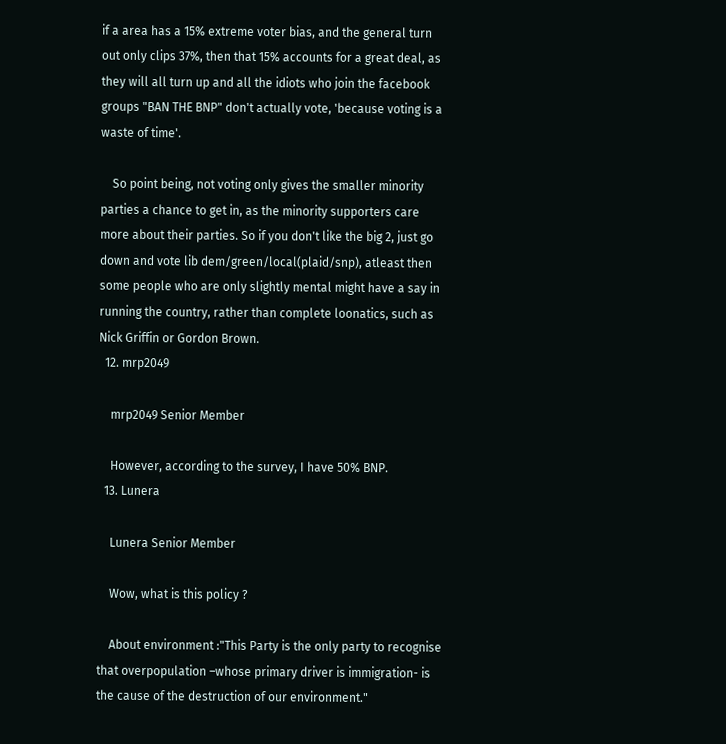if a area has a 15% extreme voter bias, and the general turn out only clips 37%, then that 15% accounts for a great deal, as they will all turn up and all the idiots who join the facebook groups "BAN THE BNP" don't actually vote, 'because voting is a waste of time'.

    So point being, not voting only gives the smaller minority parties a chance to get in, as the minority supporters care more about their parties. So if you don't like the big 2, just go down and vote lib dem/green/local(plaid/snp), atleast then some people who are only slightly mental might have a say in running the country, rather than complete loonatics, such as Nick Griffin or Gordon Brown.
  12. mrp2049

    mrp2049 Senior Member

    However, according to the survey, I have 50% BNP.
  13. Lunera

    Lunera Senior Member

    Wow, what is this policy ?

    About environment :"This Party is the only party to recognise that overpopulation –whose primary driver is immigration- is the cause of the destruction of our environment."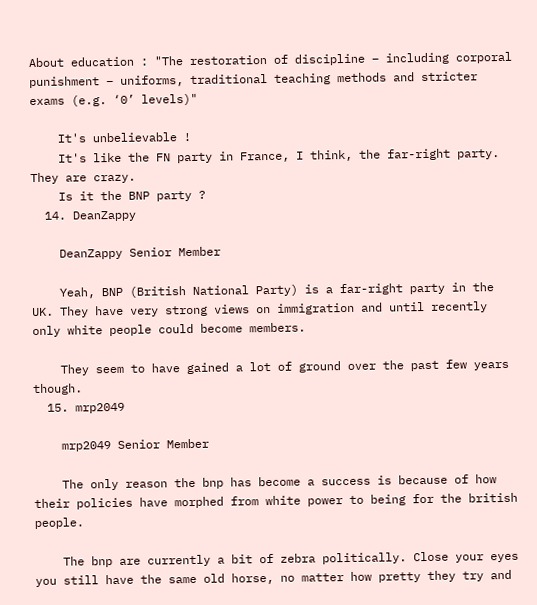About education : "The restoration of discipline – including corporal punishment – uniforms, traditional teaching methods and stricter exams (e.g. ‘0’ levels)"

    It's unbelievable !
    It's like the FN party in France, I think, the far-right party. They are crazy.
    Is it the BNP party ?
  14. DeanZappy

    DeanZappy Senior Member

    Yeah, BNP (British National Party) is a far-right party in the UK. They have very strong views on immigration and until recently only white people could become members.

    They seem to have gained a lot of ground over the past few years though.
  15. mrp2049

    mrp2049 Senior Member

    The only reason the bnp has become a success is because of how their policies have morphed from white power to being for the british people.

    The bnp are currently a bit of zebra politically. Close your eyes you still have the same old horse, no matter how pretty they try and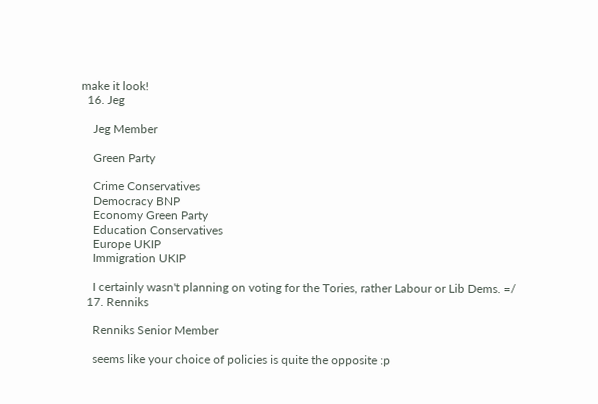make it look!
  16. Jeg

    Jeg Member

    Green Party

    Crime Conservatives
    Democracy BNP
    Economy Green Party
    Education Conservatives
    Europe UKIP
    Immigration UKIP

    I certainly wasn't planning on voting for the Tories, rather Labour or Lib Dems. =/
  17. Renniks

    Renniks Senior Member

    seems like your choice of policies is quite the opposite :p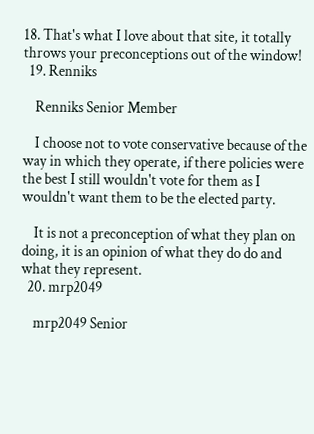18. That's what I love about that site, it totally throws your preconceptions out of the window!
  19. Renniks

    Renniks Senior Member

    I choose not to vote conservative because of the way in which they operate, if there policies were the best I still wouldn't vote for them as I wouldn't want them to be the elected party.

    It is not a preconception of what they plan on doing, it is an opinion of what they do do and what they represent.
  20. mrp2049

    mrp2049 Senior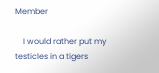Member

    I would rather put my testicles in a tigers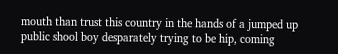mouth than trust this country in the hands of a jumped up public shool boy desparately trying to be hip, coming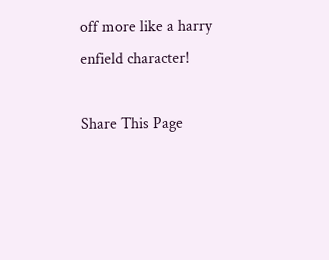off more like a harry enfield character!

Share This Page